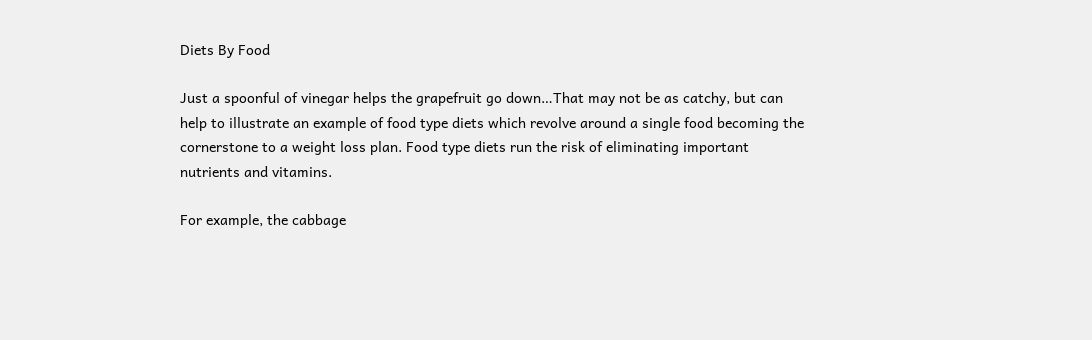Diets By Food

Just a spoonful of vinegar helps the grapefruit go down…That may not be as catchy, but can help to illustrate an example of food type diets which revolve around a single food becoming the cornerstone to a weight loss plan. Food type diets run the risk of eliminating important nutrients and vitamins.

For example, the cabbage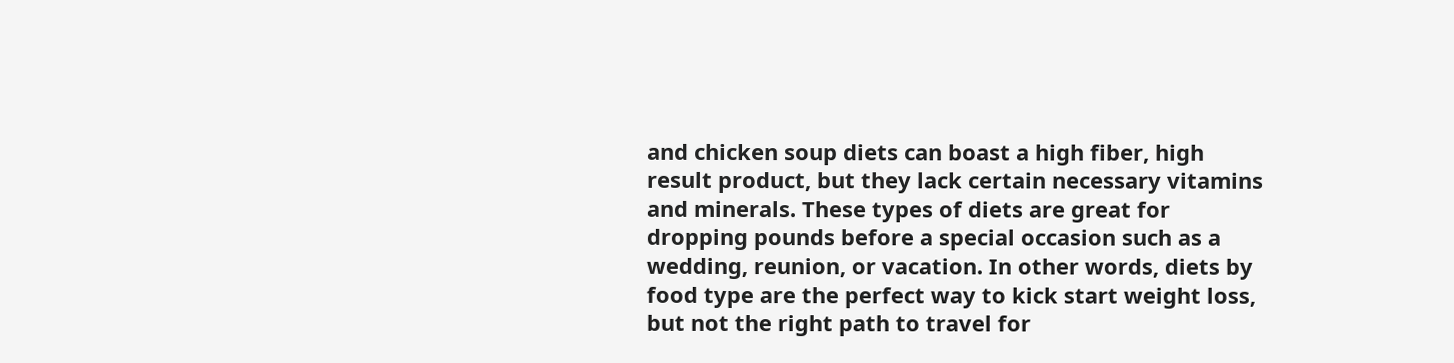and chicken soup diets can boast a high fiber, high result product, but they lack certain necessary vitamins and minerals. These types of diets are great for dropping pounds before a special occasion such as a wedding, reunion, or vacation. In other words, diets by food type are the perfect way to kick start weight loss, but not the right path to travel for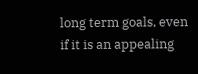long term goals, even if it is an appealing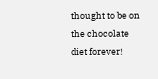thought to be on the chocolate diet forever!